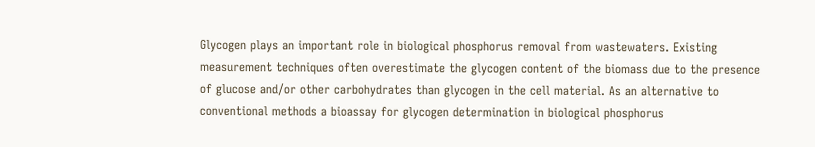Glycogen plays an important role in biological phosphorus removal from wastewaters. Existing measurement techniques often overestimate the glycogen content of the biomass due to the presence of glucose and/or other carbohydrates than glycogen in the cell material. As an alternative to conventional methods a bioassay for glycogen determination in biological phosphorus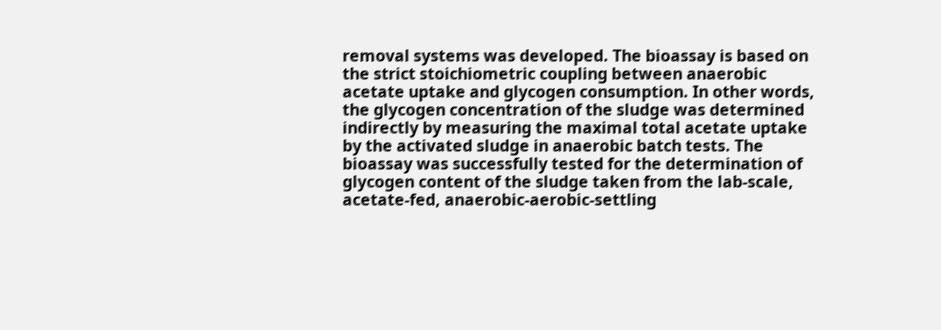removal systems was developed. The bioassay is based on the strict stoichiometric coupling between anaerobic acetate uptake and glycogen consumption. In other words, the glycogen concentration of the sludge was determined indirectly by measuring the maximal total acetate uptake by the activated sludge in anaerobic batch tests. The bioassay was successfully tested for the determination of glycogen content of the sludge taken from the lab-scale, acetate-fed, anaerobic-aerobic-settling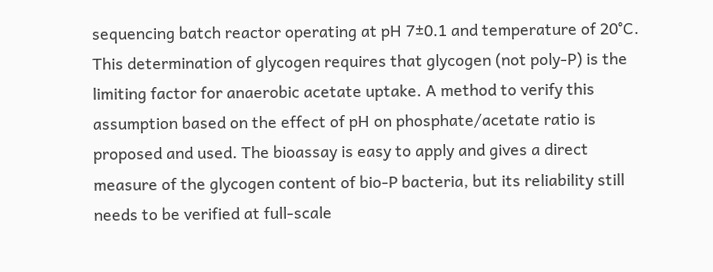sequencing batch reactor operating at pH 7±0.1 and temperature of 20°C. This determination of glycogen requires that glycogen (not poly-P) is the limiting factor for anaerobic acetate uptake. A method to verify this assumption based on the effect of pH on phosphate/acetate ratio is proposed and used. The bioassay is easy to apply and gives a direct measure of the glycogen content of bio-P bacteria, but its reliability still needs to be verified at full-scale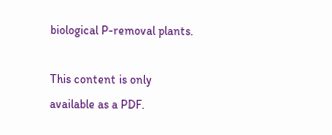biological P-removal plants.

This content is only available as a PDF.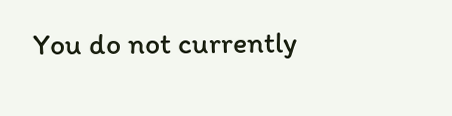You do not currently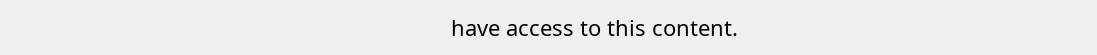have access to this content.